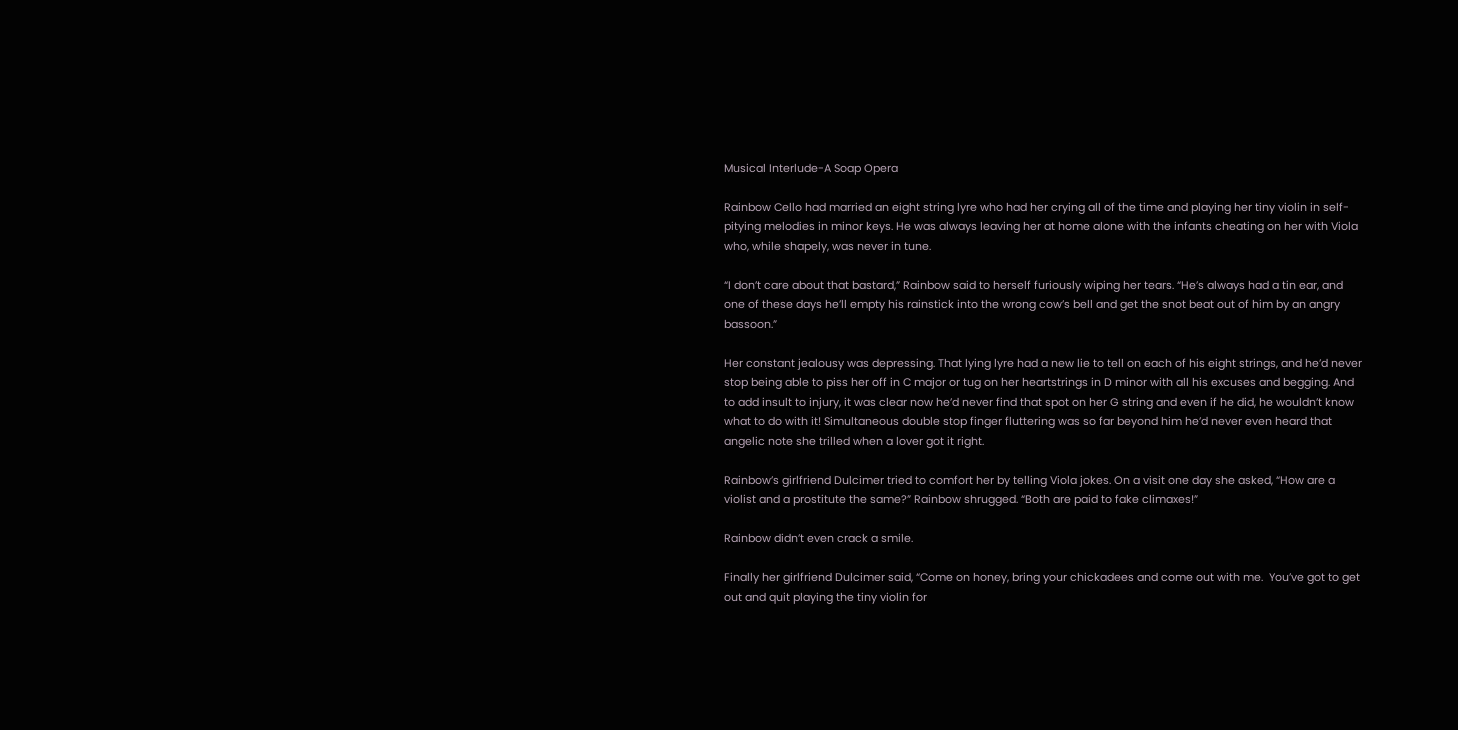Musical Interlude-A Soap Opera

Rainbow Cello had married an eight string lyre who had her crying all of the time and playing her tiny violin in self-pitying melodies in minor keys. He was always leaving her at home alone with the infants cheating on her with Viola who, while shapely, was never in tune.

“I don’t care about that bastard,” Rainbow said to herself furiously wiping her tears. “He’s always had a tin ear, and one of these days he’ll empty his rainstick into the wrong cow’s bell and get the snot beat out of him by an angry bassoon.”

Her constant jealousy was depressing. That lying lyre had a new lie to tell on each of his eight strings, and he’d never stop being able to piss her off in C major or tug on her heartstrings in D minor with all his excuses and begging. And to add insult to injury, it was clear now he’d never find that spot on her G string and even if he did, he wouldn’t know what to do with it! Simultaneous double stop finger fluttering was so far beyond him he’d never even heard that angelic note she trilled when a lover got it right.

Rainbow’s girlfriend Dulcimer tried to comfort her by telling Viola jokes. On a visit one day she asked, “How are a violist and a prostitute the same?” Rainbow shrugged. “Both are paid to fake climaxes!”

Rainbow didn’t even crack a smile.

Finally her girlfriend Dulcimer said, “Come on honey, bring your chickadees and come out with me.  You’ve got to get out and quit playing the tiny violin for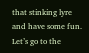that stinking lyre and have some fun. Let’s go to the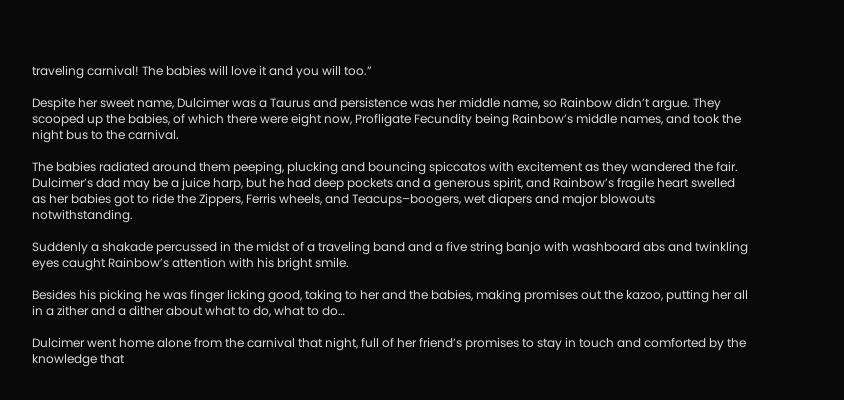traveling carnival! The babies will love it and you will too.”

Despite her sweet name, Dulcimer was a Taurus and persistence was her middle name, so Rainbow didn’t argue. They scooped up the babies, of which there were eight now, Profligate Fecundity being Rainbow’s middle names, and took the night bus to the carnival.

The babies radiated around them peeping, plucking and bouncing spiccatos with excitement as they wandered the fair. Dulcimer’s dad may be a juice harp, but he had deep pockets and a generous spirit, and Rainbow’s fragile heart swelled as her babies got to ride the Zippers, Ferris wheels, and Teacups–boogers, wet diapers and major blowouts notwithstanding.

Suddenly a shakade percussed in the midst of a traveling band and a five string banjo with washboard abs and twinkling eyes caught Rainbow’s attention with his bright smile.

Besides his picking he was finger licking good, taking to her and the babies, making promises out the kazoo, putting her all in a zither and a dither about what to do, what to do…

Dulcimer went home alone from the carnival that night, full of her friend’s promises to stay in touch and comforted by the knowledge that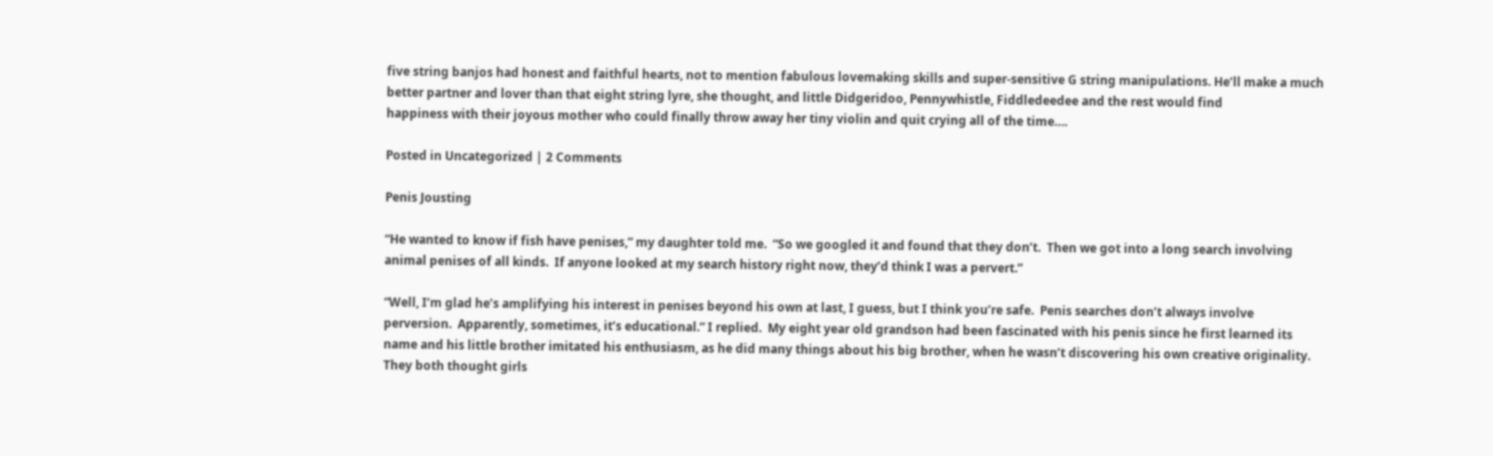five string banjos had honest and faithful hearts, not to mention fabulous lovemaking skills and super-sensitive G string manipulations. He’ll make a much better partner and lover than that eight string lyre, she thought, and little Didgeridoo, Pennywhistle, Fiddledeedee and the rest would find
happiness with their joyous mother who could finally throw away her tiny violin and quit crying all of the time….

Posted in Uncategorized | 2 Comments

Penis Jousting

“He wanted to know if fish have penises,” my daughter told me.  “So we googled it and found that they don’t.  Then we got into a long search involving animal penises of all kinds.  If anyone looked at my search history right now, they’d think I was a pervert.”

“Well, I’m glad he’s amplifying his interest in penises beyond his own at last, I guess, but I think you’re safe.  Penis searches don’t always involve perversion.  Apparently, sometimes, it’s educational.” I replied.  My eight year old grandson had been fascinated with his penis since he first learned its name and his little brother imitated his enthusiasm, as he did many things about his big brother, when he wasn’t discovering his own creative originality.  They both thought girls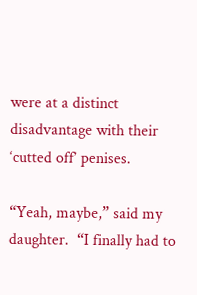were at a distinct disadvantage with their ‘cutted off’ penises.

“Yeah, maybe,” said my daughter.  “I finally had to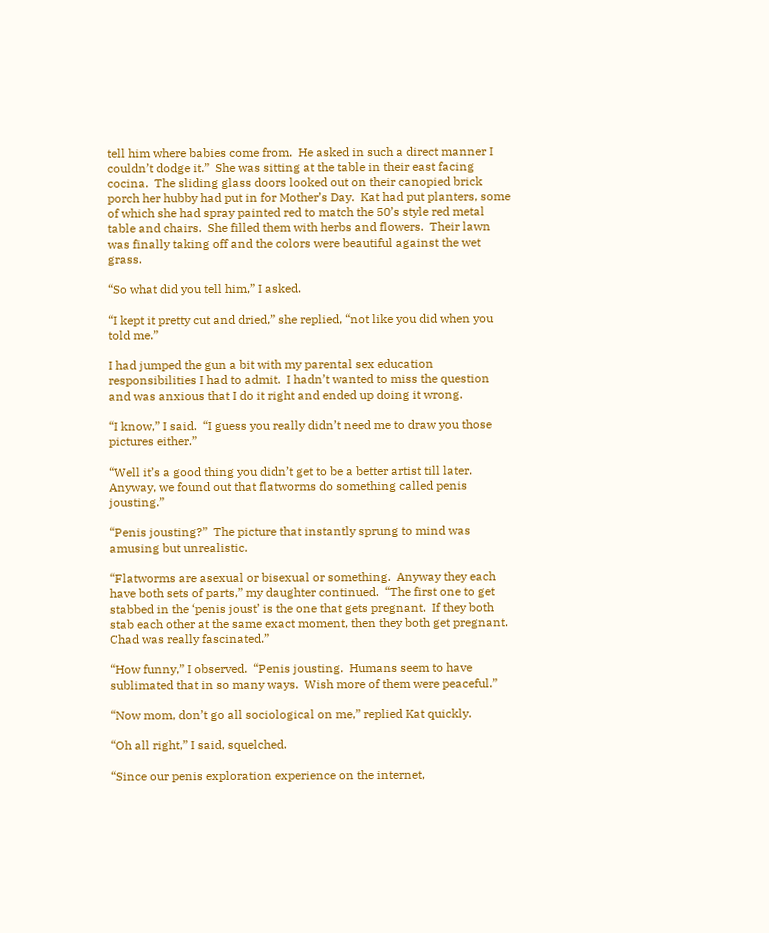tell him where babies come from.  He asked in such a direct manner I couldn’t dodge it.”  She was sitting at the table in their east facing cocina.  The sliding glass doors looked out on their canopied brick porch her hubby had put in for Mother’s Day.  Kat had put planters, some of which she had spray painted red to match the 50’s style red metal table and chairs.  She filled them with herbs and flowers.  Their lawn was finally taking off and the colors were beautiful against the wet grass.

“So what did you tell him,” I asked.

“I kept it pretty cut and dried,” she replied, “not like you did when you told me.”

I had jumped the gun a bit with my parental sex education responsibilities I had to admit.  I hadn’t wanted to miss the question and was anxious that I do it right and ended up doing it wrong.

“I know,” I said.  “I guess you really didn’t need me to draw you those pictures either.”

“Well it’s a good thing you didn’t get to be a better artist till later.  Anyway, we found out that flatworms do something called penis jousting.”

“Penis jousting?”  The picture that instantly sprung to mind was amusing but unrealistic.

“Flatworms are asexual or bisexual or something.  Anyway they each have both sets of parts,” my daughter continued.  “The first one to get stabbed in the ‘penis joust’ is the one that gets pregnant.  If they both stab each other at the same exact moment, then they both get pregnant.  Chad was really fascinated.”

“How funny,” I observed.  “Penis jousting.  Humans seem to have sublimated that in so many ways.  Wish more of them were peaceful.”

“Now mom, don’t go all sociological on me,” replied Kat quickly.

“Oh all right,” I said, squelched.

“Since our penis exploration experience on the internet,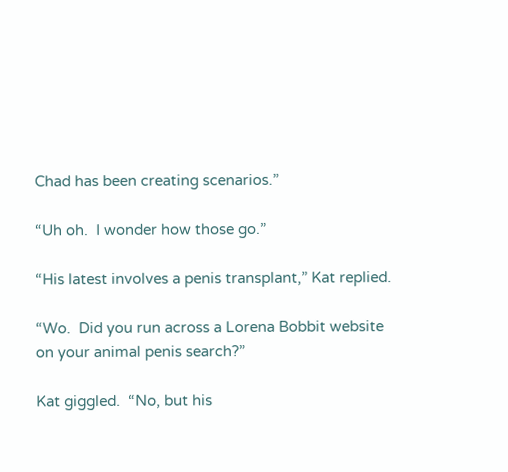Chad has been creating scenarios.”

“Uh oh.  I wonder how those go.”

“His latest involves a penis transplant,” Kat replied.

“Wo.  Did you run across a Lorena Bobbit website on your animal penis search?”

Kat giggled.  “No, but his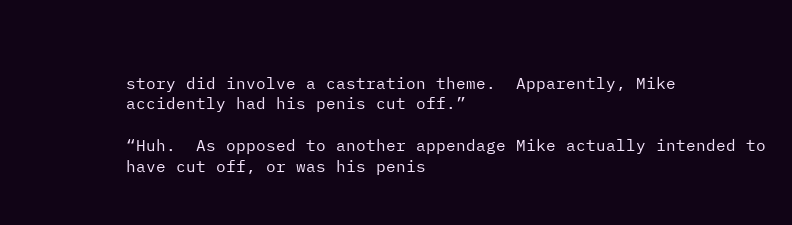story did involve a castration theme.  Apparently, Mike accidently had his penis cut off.”

“Huh.  As opposed to another appendage Mike actually intended to have cut off, or was his penis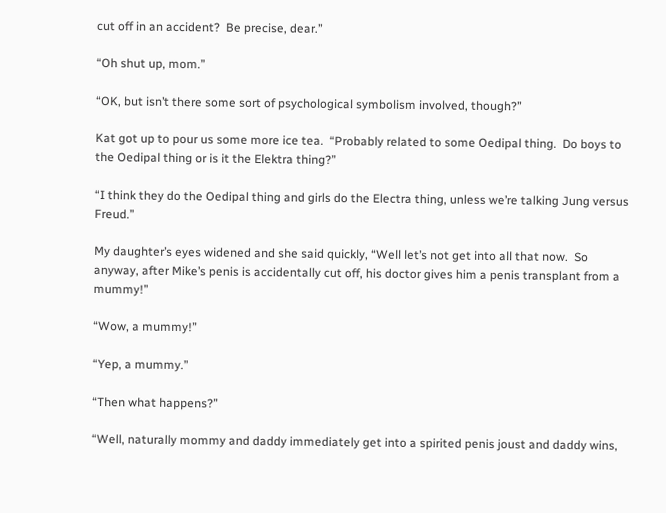cut off in an accident?  Be precise, dear.”

“Oh shut up, mom.”

“OK, but isn’t there some sort of psychological symbolism involved, though?”

Kat got up to pour us some more ice tea.  “Probably related to some Oedipal thing.  Do boys to the Oedipal thing or is it the Elektra thing?”

“I think they do the Oedipal thing and girls do the Electra thing, unless we’re talking Jung versus Freud.”

My daughter’s eyes widened and she said quickly, “Well let’s not get into all that now.  So anyway, after Mike’s penis is accidentally cut off, his doctor gives him a penis transplant from a mummy!”

“Wow, a mummy!”

“Yep, a mummy.”

“Then what happens?”

“Well, naturally mommy and daddy immediately get into a spirited penis joust and daddy wins,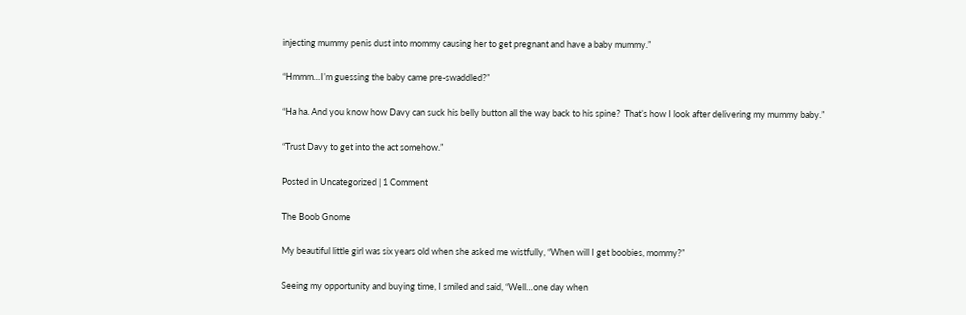injecting mummy penis dust into mommy causing her to get pregnant and have a baby mummy.”

“Hmmm…I’m guessing the baby came pre-swaddled?”

“Ha ha. And you know how Davy can suck his belly button all the way back to his spine?  That’s how I look after delivering my mummy baby.”

“Trust Davy to get into the act somehow.”

Posted in Uncategorized | 1 Comment

The Boob Gnome

My beautiful little girl was six years old when she asked me wistfully, “When will I get boobies, mommy?”

Seeing my opportunity and buying time, I smiled and said, “Well…one day when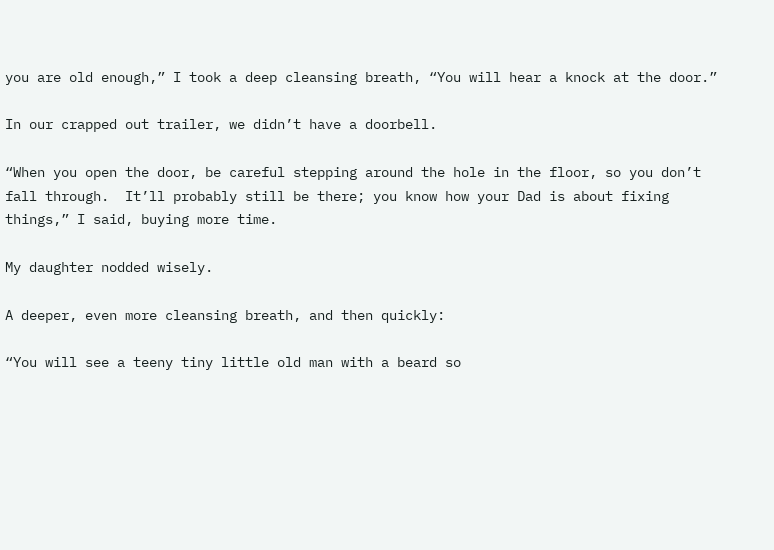you are old enough,” I took a deep cleansing breath, “You will hear a knock at the door.”

In our crapped out trailer, we didn’t have a doorbell.

“When you open the door, be careful stepping around the hole in the floor, so you don’t fall through.  It’ll probably still be there; you know how your Dad is about fixing things,” I said, buying more time.

My daughter nodded wisely.

A deeper, even more cleansing breath, and then quickly:

“You will see a teeny tiny little old man with a beard so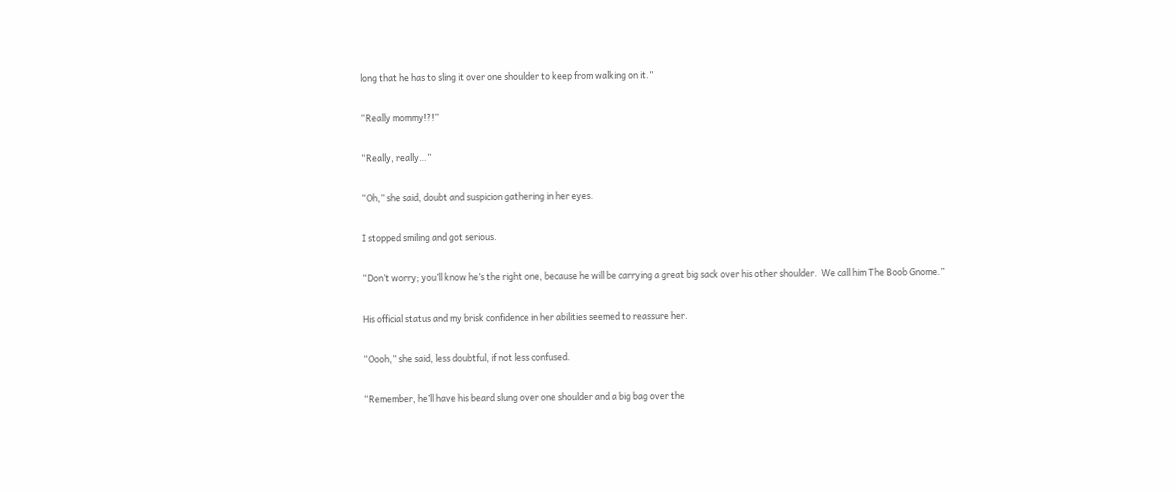long that he has to sling it over one shoulder to keep from walking on it.”

“Really mommy!?!”

“Really, really…”

“Oh,” she said, doubt and suspicion gathering in her eyes.

I stopped smiling and got serious.

“Don’t worry; you’ll know he’s the right one, because he will be carrying a great big sack over his other shoulder.  We call him The Boob Gnome.”

His official status and my brisk confidence in her abilities seemed to reassure her.

“Oooh,” she said, less doubtful, if not less confused.

“Remember, he’ll have his beard slung over one shoulder and a big bag over the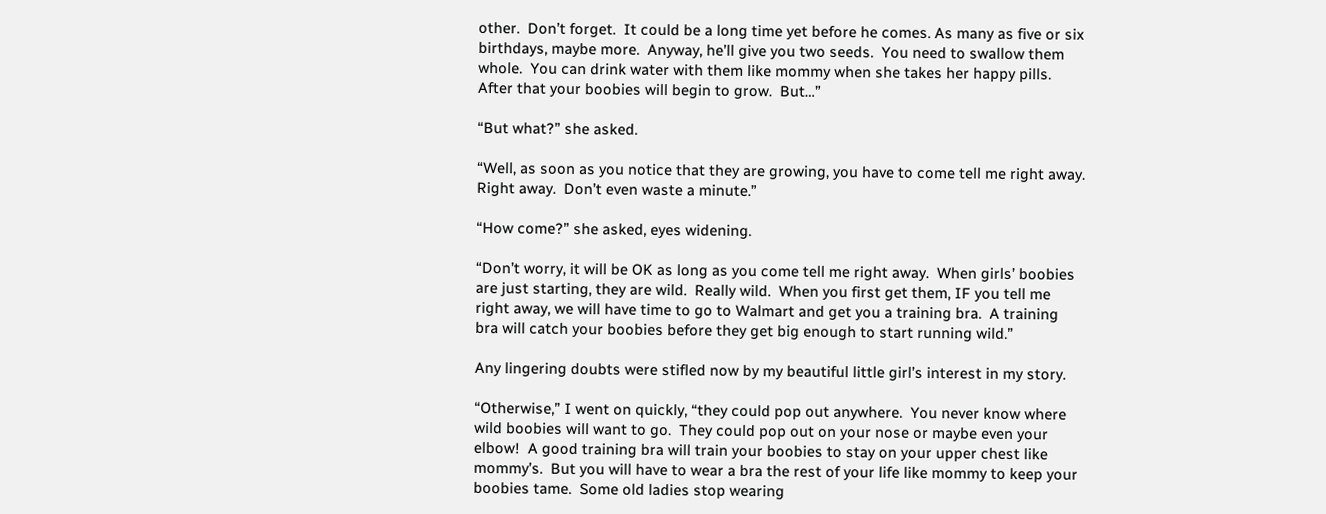other.  Don’t forget.  It could be a long time yet before he comes. As many as five or six birthdays, maybe more.  Anyway, he’ll give you two seeds.  You need to swallow them whole.  You can drink water with them like mommy when she takes her happy pills.  After that your boobies will begin to grow.  But…”

“But what?” she asked.

“Well, as soon as you notice that they are growing, you have to come tell me right away.  Right away.  Don’t even waste a minute.”

“How come?” she asked, eyes widening.

“Don’t worry, it will be OK as long as you come tell me right away.  When girls’ boobies are just starting, they are wild.  Really wild.  When you first get them, IF you tell me right away, we will have time to go to Walmart and get you a training bra.  A training bra will catch your boobies before they get big enough to start running wild.”

Any lingering doubts were stifled now by my beautiful little girl’s interest in my story.

“Otherwise,” I went on quickly, “they could pop out anywhere.  You never know where wild boobies will want to go.  They could pop out on your nose or maybe even your elbow!  A good training bra will train your boobies to stay on your upper chest like mommy’s.  But you will have to wear a bra the rest of your life like mommy to keep your boobies tame.  Some old ladies stop wearing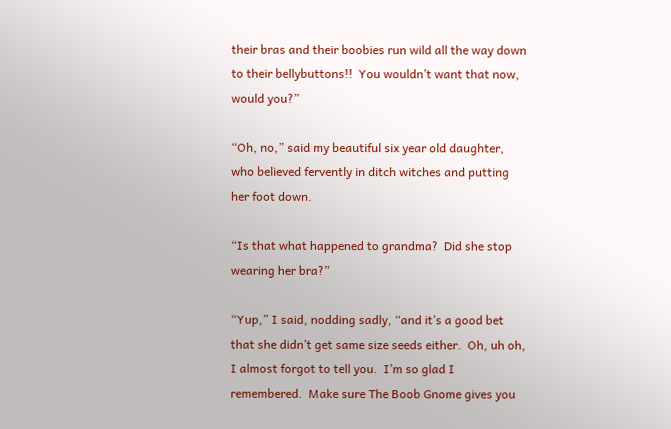their bras and their boobies run wild all the way down to their bellybuttons!!  You wouldn’t want that now, would you?”

“Oh, no,” said my beautiful six year old daughter, who believed fervently in ditch witches and putting her foot down.

“Is that what happened to grandma?  Did she stop wearing her bra?”

“Yup,” I said, nodding sadly, “and it’s a good bet that she didn’t get same size seeds either.  Oh, uh oh, I almost forgot to tell you.  I’m so glad I remembered.  Make sure The Boob Gnome gives you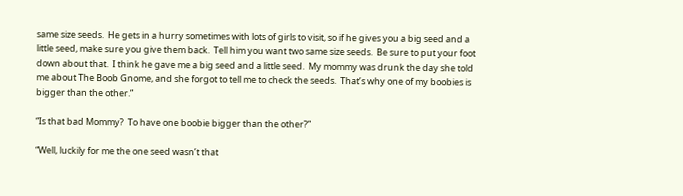same size seeds.  He gets in a hurry sometimes with lots of girls to visit, so if he gives you a big seed and a little seed, make sure you give them back.  Tell him you want two same size seeds.  Be sure to put your foot down about that.  I think he gave me a big seed and a little seed.  My mommy was drunk the day she told me about The Boob Gnome, and she forgot to tell me to check the seeds.  That’s why one of my boobies is bigger than the other.”

“Is that bad Mommy?  To have one boobie bigger than the other?”

“Well, luckily for me the one seed wasn’t that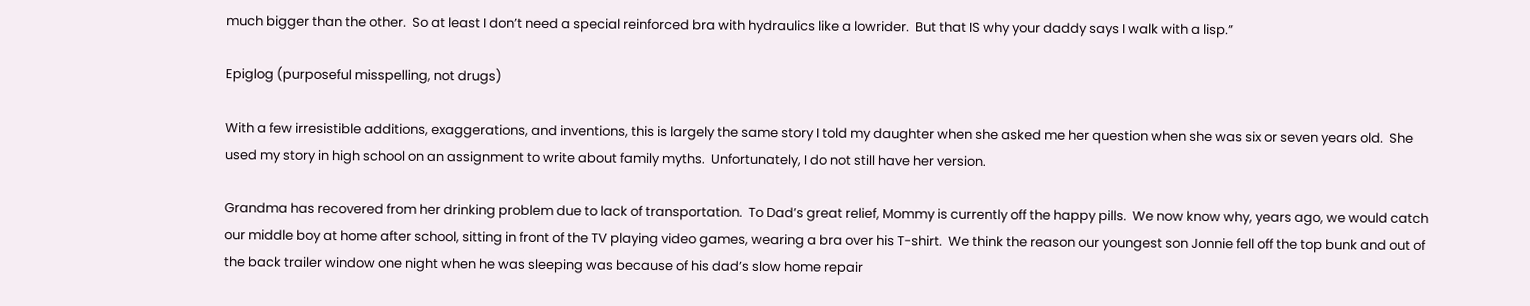much bigger than the other.  So at least I don’t need a special reinforced bra with hydraulics like a lowrider.  But that IS why your daddy says I walk with a lisp.”

Epiglog (purposeful misspelling, not drugs)

With a few irresistible additions, exaggerations, and inventions, this is largely the same story I told my daughter when she asked me her question when she was six or seven years old.  She used my story in high school on an assignment to write about family myths.  Unfortunately, I do not still have her version.

Grandma has recovered from her drinking problem due to lack of transportation.  To Dad’s great relief, Mommy is currently off the happy pills.  We now know why, years ago, we would catch our middle boy at home after school, sitting in front of the TV playing video games, wearing a bra over his T-shirt.  We think the reason our youngest son Jonnie fell off the top bunk and out of the back trailer window one night when he was sleeping was because of his dad’s slow home repair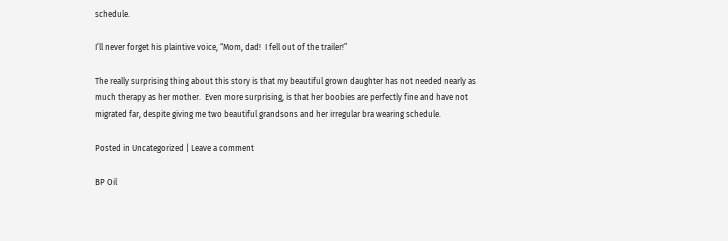schedule.

I’ll never forget his plaintive voice, “Mom, dad!  I fell out of the trailer!”

The really surprising thing about this story is that my beautiful grown daughter has not needed nearly as much therapy as her mother.  Even more surprising, is that her boobies are perfectly fine and have not migrated far, despite giving me two beautiful grandsons and her irregular bra wearing schedule.

Posted in Uncategorized | Leave a comment

BP Oil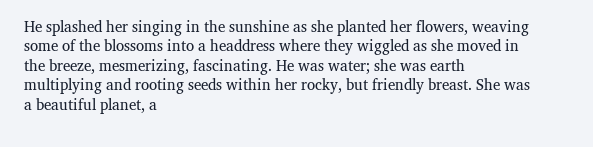He splashed her singing in the sunshine as she planted her flowers, weaving some of the blossoms into a headdress where they wiggled as she moved in the breeze, mesmerizing, fascinating. He was water; she was earth multiplying and rooting seeds within her rocky, but friendly breast. She was a beautiful planet, a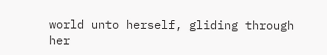world unto herself, gliding through her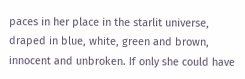paces in her place in the starlit universe, draped in blue, white, green and brown, innocent and unbroken. If only she could have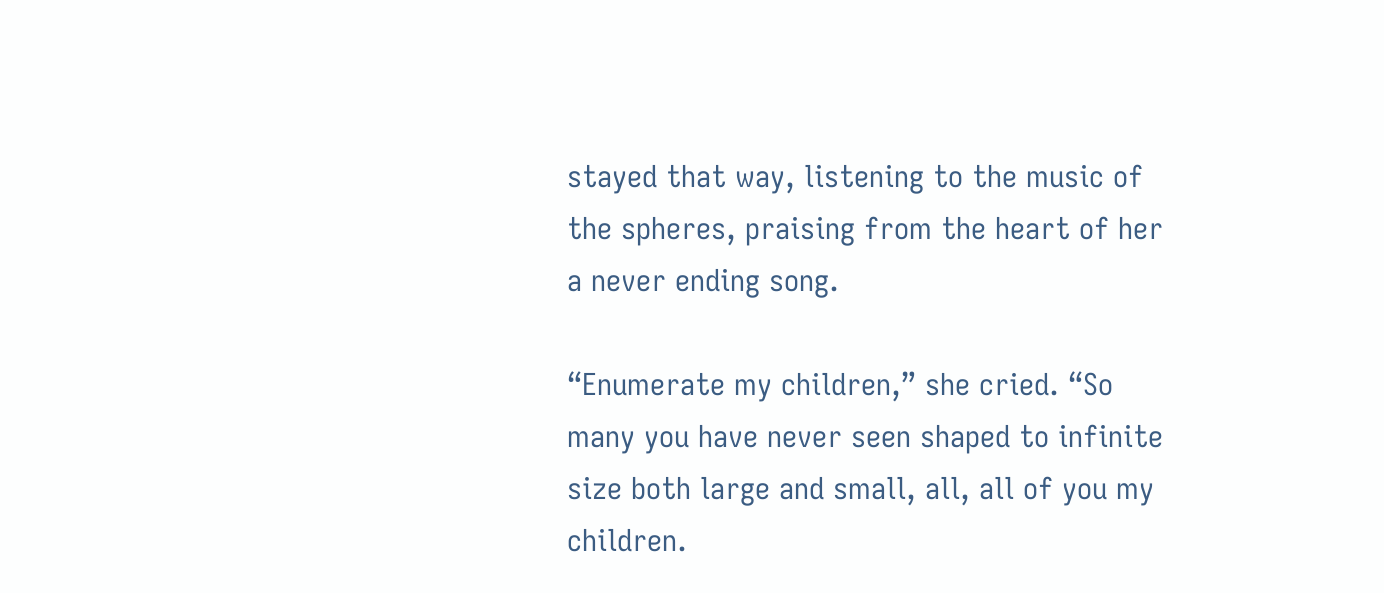stayed that way, listening to the music of the spheres, praising from the heart of her a never ending song.

“Enumerate my children,” she cried. “So many you have never seen shaped to infinite size both large and small, all, all of you my children.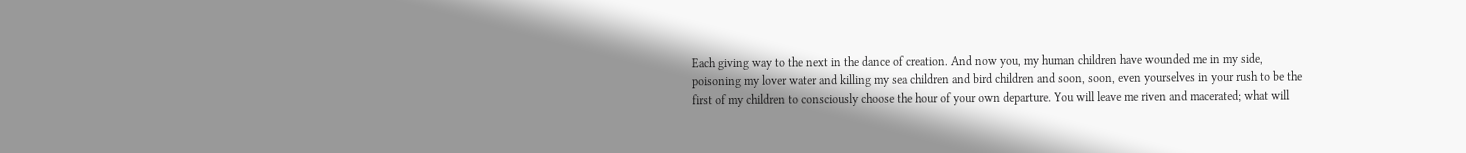Each giving way to the next in the dance of creation. And now you, my human children have wounded me in my side, poisoning my lover water and killing my sea children and bird children and soon, soon, even yourselves in your rush to be the first of my children to consciously choose the hour of your own departure. You will leave me riven and macerated; what will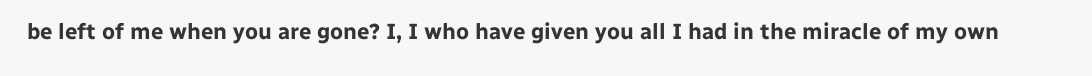be left of me when you are gone? I, I who have given you all I had in the miracle of my own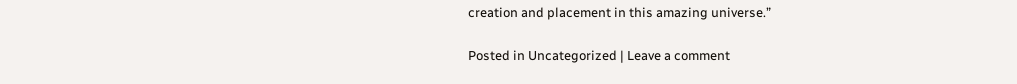creation and placement in this amazing universe.”

Posted in Uncategorized | Leave a comment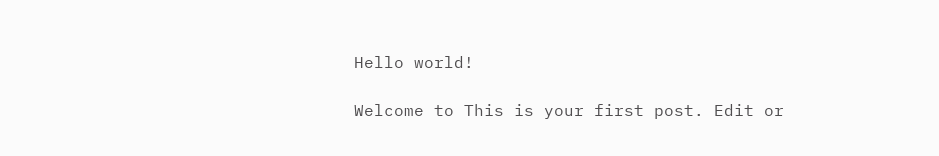Hello world!

Welcome to This is your first post. Edit or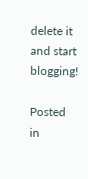delete it and start blogging!

Posted in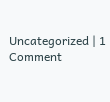Uncategorized | 1 Comment